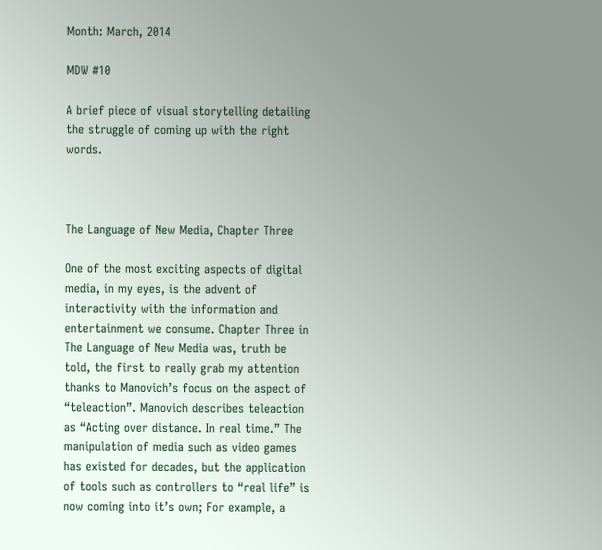Month: March, 2014

MDW #10

A brief piece of visual storytelling detailing the struggle of coming up with the right words.



The Language of New Media, Chapter Three

One of the most exciting aspects of digital media, in my eyes, is the advent of interactivity with the information and entertainment we consume. Chapter Three in The Language of New Media was, truth be told, the first to really grab my attention thanks to Manovich’s focus on the aspect of “teleaction”. Manovich describes teleaction as “Acting over distance. In real time.” The manipulation of media such as video games has existed for decades, but the application of tools such as controllers to “real life” is now coming into it’s own; For example, a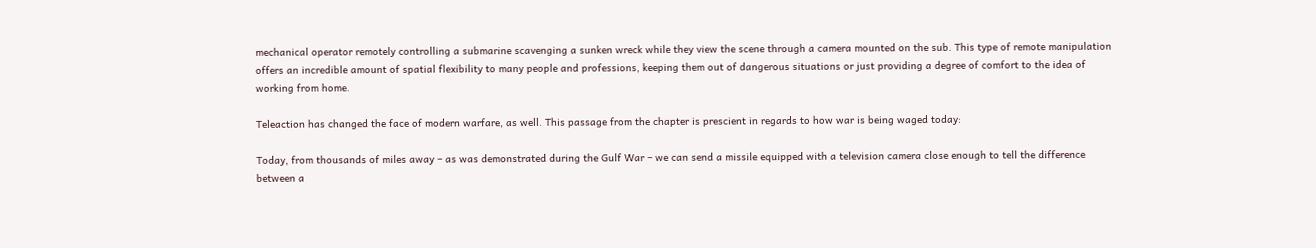mechanical operator remotely controlling a submarine scavenging a sunken wreck while they view the scene through a camera mounted on the sub. This type of remote manipulation offers an incredible amount of spatial flexibility to many people and professions, keeping them out of dangerous situations or just providing a degree of comfort to the idea of working from home.

Teleaction has changed the face of modern warfare, as well. This passage from the chapter is prescient in regards to how war is being waged today:

Today, from thousands of miles away – as was demonstrated during the Gulf War – we can send a missile equipped with a television camera close enough to tell the difference between a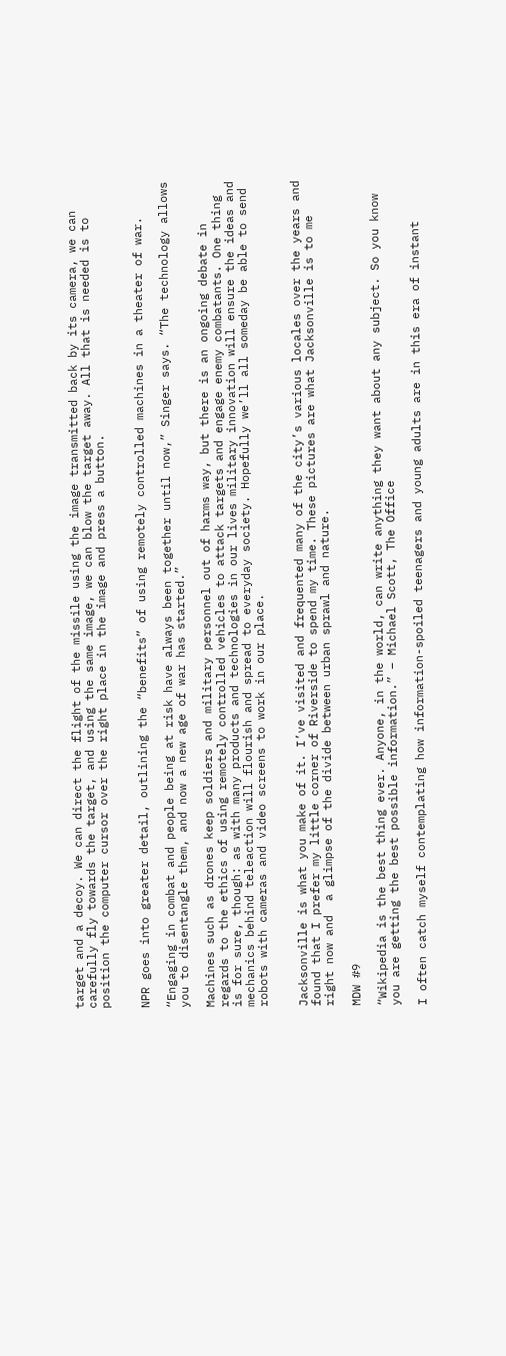target and a decoy. We can direct the flight of the missile using the image transmitted back by its camera, we can carefully fly towards the target, and using the same image, we can blow the target away. All that is needed is to position the computer cursor over the right place in the image and press a button.


NPR goes into greater detail, outlining the “benefits” of using remotely controlled machines in a theater of war.

“Engaging in combat and people being at risk have always been together until now,” Singer says. “The technology allows you to disentangle them, and now a new age of war has started.”

Machines such as drones keep soldiers and military personnel out of harms way, but there is an ongoing debate in regards to the ethics of using remotely controlled vehicles to attack targets and engage enemy combatants. One thing is for sure, though: as with many products and technologies in our lives military innovation will ensure the ideas and mechanics behind teleaction will flourish and spread to everyday society. Hopefully we’ll all someday be able to send robots with cameras and video screens to work in our place.


Jacksonville is what you make of it. I’ve visited and frequented many of the city’s various locales over the years and found that I prefer my little corner of Riverside to spend my time. These pictures are what Jacksonville is to me right now and  a glimpse of the divide between urban sprawl and nature.

MDW #9

“Wikipedia is the best thing ever. Anyone, in the world, can write anything they want about any subject. So you know you are getting the best possible information.” – Michael Scott, The Office

I often catch myself contemplating how information-spoiled teenagers and young adults are in this era of instant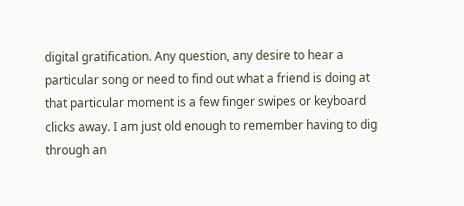digital gratification. Any question, any desire to hear a particular song or need to find out what a friend is doing at that particular moment is a few finger swipes or keyboard clicks away. I am just old enough to remember having to dig through an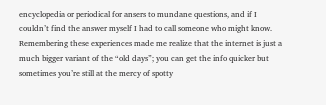encyclopedia or periodical for ansers to mundane questions, and if I couldn’t find the answer myself I had to call someone who might know. Remembering these experiences made me realize that the internet is just a much bigger variant of the “old days”; you can get the info quicker but sometimes you’re still at the mercy of spotty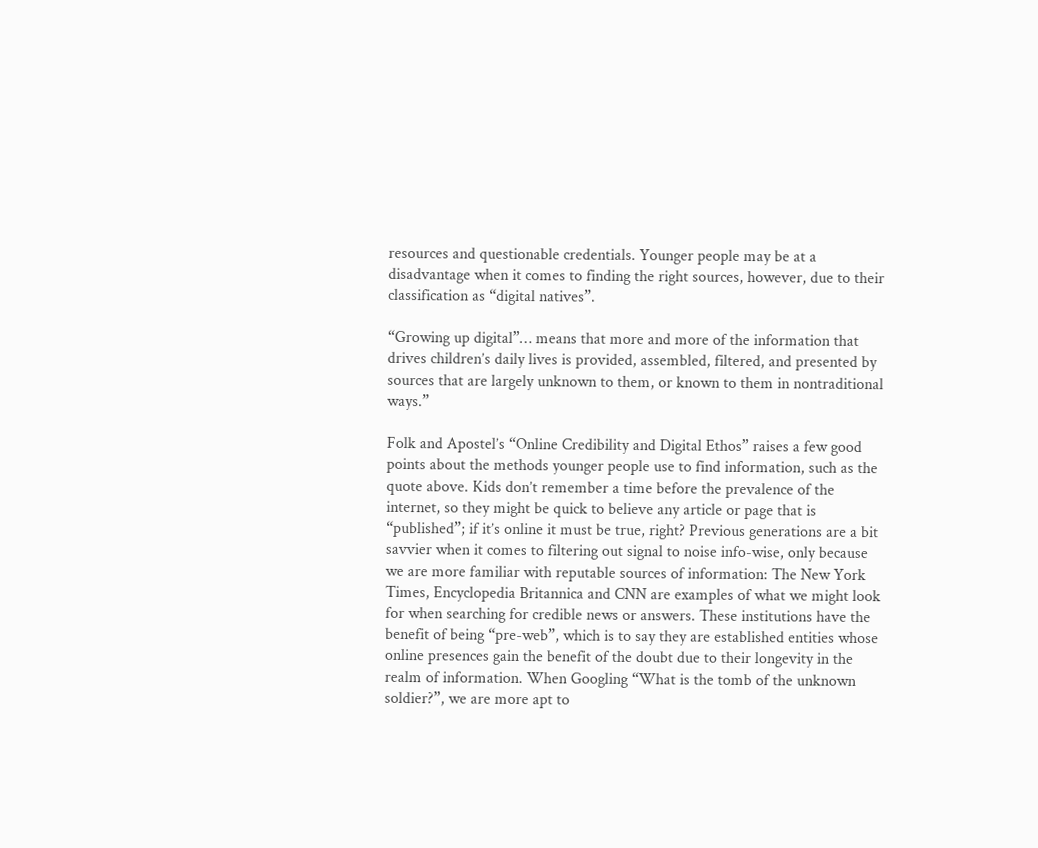resources and questionable credentials. Younger people may be at a disadvantage when it comes to finding the right sources, however, due to their classification as “digital natives”.

“Growing up digital”… means that more and more of the information that drives children’s daily lives is provided, assembled, filtered, and presented by sources that are largely unknown to them, or known to them in nontraditional ways.”

Folk and Apostel’s “Online Credibility and Digital Ethos” raises a few good points about the methods younger people use to find information, such as the quote above. Kids don’t remember a time before the prevalence of the internet, so they might be quick to believe any article or page that is “published”; if it’s online it must be true, right? Previous generations are a bit savvier when it comes to filtering out signal to noise info-wise, only because we are more familiar with reputable sources of information: The New York Times, Encyclopedia Britannica and CNN are examples of what we might look for when searching for credible news or answers. These institutions have the benefit of being “pre-web”, which is to say they are established entities whose online presences gain the benefit of the doubt due to their longevity in the realm of information. When Googling “What is the tomb of the unknown soldier?”, we are more apt to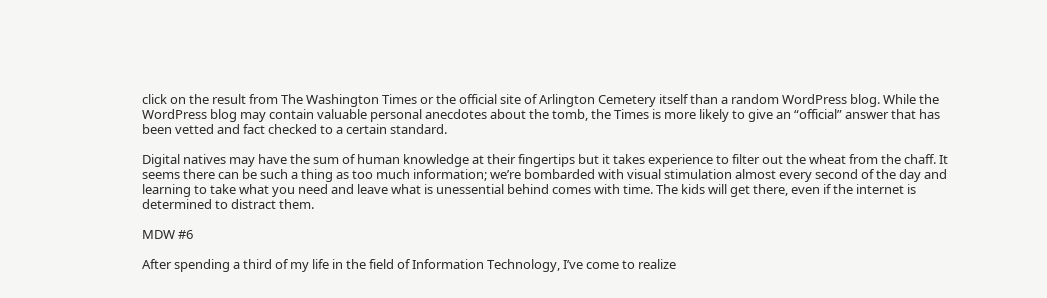click on the result from The Washington Times or the official site of Arlington Cemetery itself than a random WordPress blog. While the WordPress blog may contain valuable personal anecdotes about the tomb, the Times is more likely to give an “official” answer that has been vetted and fact checked to a certain standard.

Digital natives may have the sum of human knowledge at their fingertips but it takes experience to filter out the wheat from the chaff. It seems there can be such a thing as too much information; we’re bombarded with visual stimulation almost every second of the day and learning to take what you need and leave what is unessential behind comes with time. The kids will get there, even if the internet is determined to distract them.

MDW #6

After spending a third of my life in the field of Information Technology, I’ve come to realize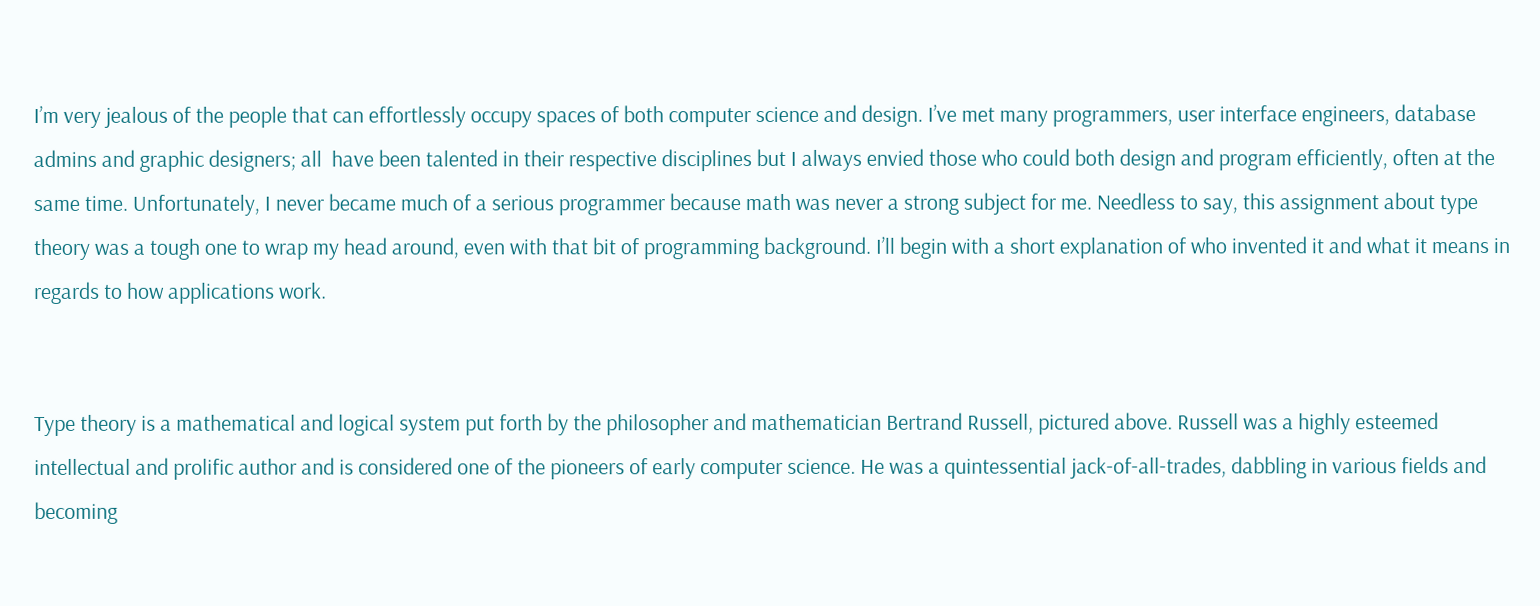I’m very jealous of the people that can effortlessly occupy spaces of both computer science and design. I’ve met many programmers, user interface engineers, database admins and graphic designers; all  have been talented in their respective disciplines but I always envied those who could both design and program efficiently, often at the same time. Unfortunately, I never became much of a serious programmer because math was never a strong subject for me. Needless to say, this assignment about type theory was a tough one to wrap my head around, even with that bit of programming background. I’ll begin with a short explanation of who invented it and what it means in regards to how applications work.


Type theory is a mathematical and logical system put forth by the philosopher and mathematician Bertrand Russell, pictured above. Russell was a highly esteemed intellectual and prolific author and is considered one of the pioneers of early computer science. He was a quintessential jack-of-all-trades, dabbling in various fields and becoming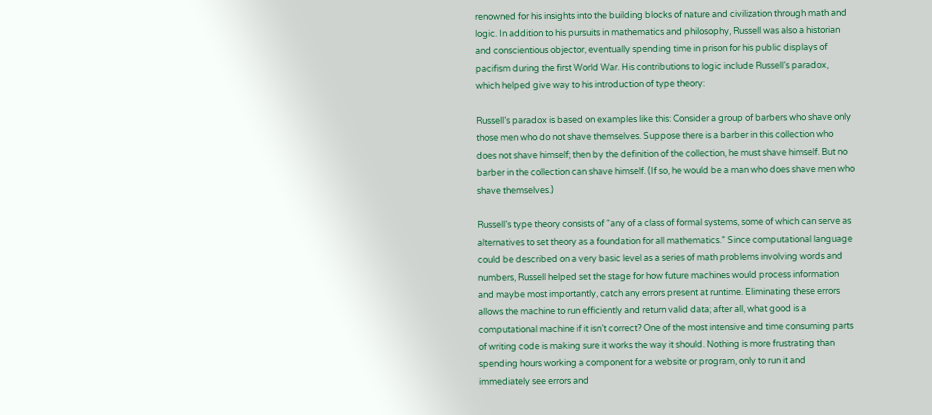renowned for his insights into the building blocks of nature and civilization through math and logic. In addition to his pursuits in mathematics and philosophy, Russell was also a historian and conscientious objector, eventually spending time in prison for his public displays of pacifism during the first World War. His contributions to logic include Russell’s paradox, which helped give way to his introduction of type theory:

Russell’s paradox is based on examples like this: Consider a group of barbers who shave only those men who do not shave themselves. Suppose there is a barber in this collection who does not shave himself; then by the definition of the collection, he must shave himself. But no barber in the collection can shave himself. (If so, he would be a man who does shave men who shave themselves.)

Russell’s type theory consists of “any of a class of formal systems, some of which can serve as alternatives to set theory as a foundation for all mathematics.” Since computational language could be described on a very basic level as a series of math problems involving words and numbers, Russell helped set the stage for how future machines would process information and maybe most importantly, catch any errors present at runtime. Eliminating these errors allows the machine to run efficiently and return valid data; after all, what good is a computational machine if it isn’t correct? One of the most intensive and time consuming parts of writing code is making sure it works the way it should. Nothing is more frustrating than spending hours working a component for a website or program, only to run it and immediately see errors and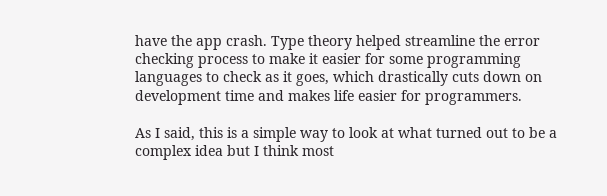have the app crash. Type theory helped streamline the error checking process to make it easier for some programming languages to check as it goes, which drastically cuts down on development time and makes life easier for programmers.

As I said, this is a simple way to look at what turned out to be a complex idea but I think most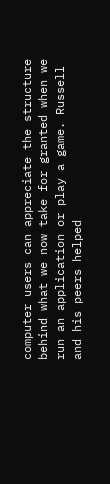computer users can appreciate the structure behind what we now take for granted when we run an application or play a game. Russell and his peers helped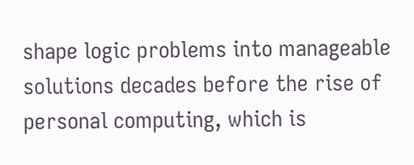shape logic problems into manageable solutions decades before the rise of personal computing, which is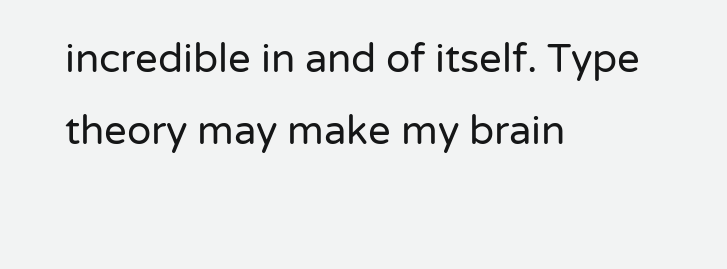incredible in and of itself. Type theory may make my brain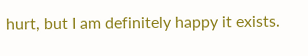hurt, but I am definitely happy it exists.